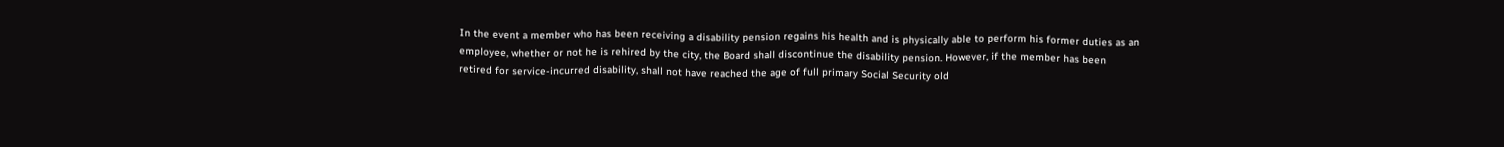In the event a member who has been receiving a disability pension regains his health and is physically able to perform his former duties as an employee, whether or not he is rehired by the city, the Board shall discontinue the disability pension. However, if the member has been retired for service-incurred disability, shall not have reached the age of full primary Social Security old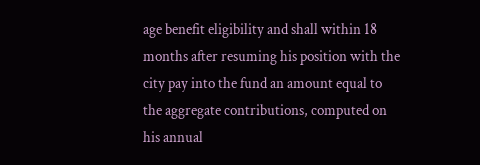age benefit eligibility and shall within 18 months after resuming his position with the city pay into the fund an amount equal to the aggregate contributions, computed on his annual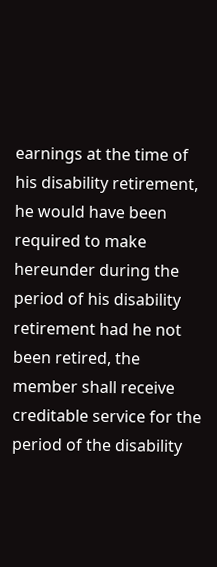earnings at the time of his disability retirement, he would have been required to make hereunder during the period of his disability retirement had he not been retired, the member shall receive creditable service for the period of the disability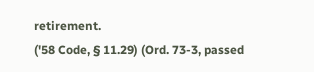retirement.
('58 Code, § 11.29) (Ord. 73-3, passed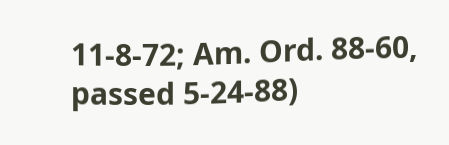11-8-72; Am. Ord. 88-60, passed 5-24-88)